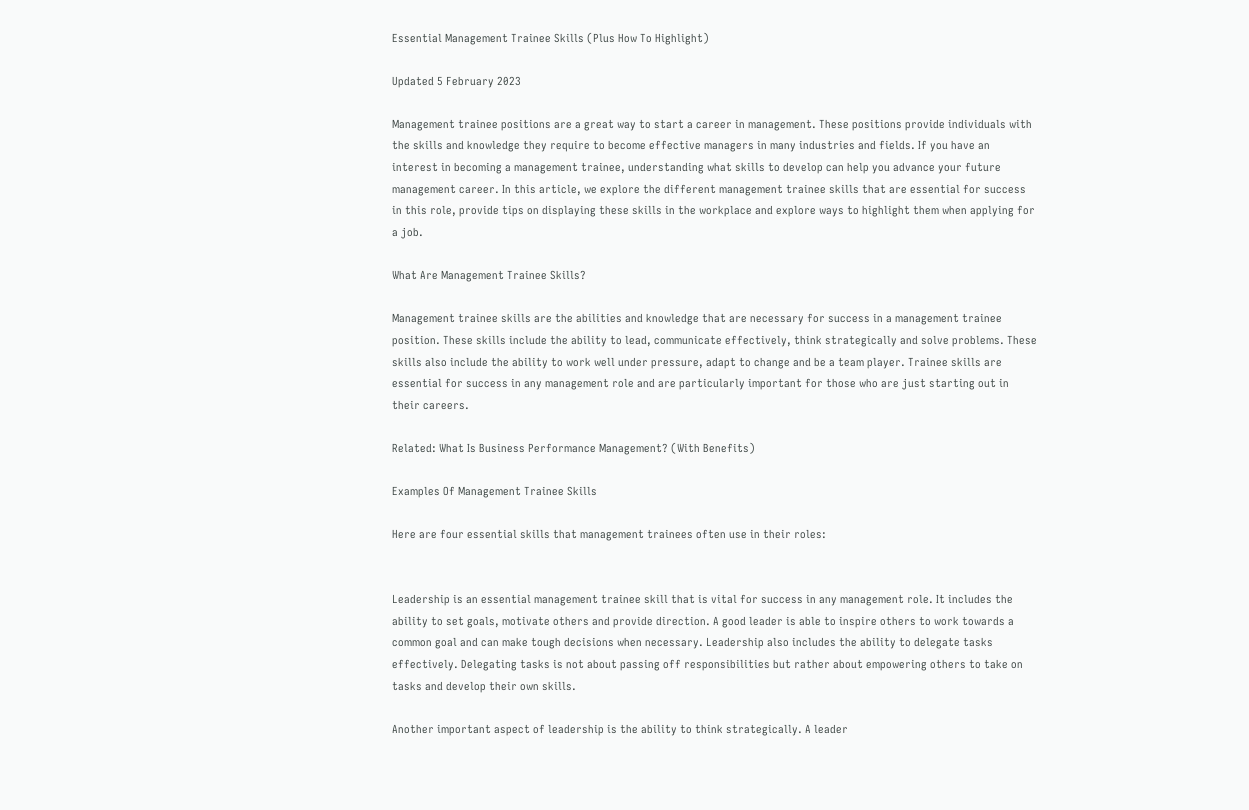Essential Management Trainee Skills (Plus How To Highlight)

Updated 5 February 2023

Management trainee positions are a great way to start a career in management. These positions provide individuals with the skills and knowledge they require to become effective managers in many industries and fields. If you have an interest in becoming a management trainee, understanding what skills to develop can help you advance your future management career. In this article, we explore the different management trainee skills that are essential for success in this role, provide tips on displaying these skills in the workplace and explore ways to highlight them when applying for a job.

What Are Management Trainee Skills?

Management trainee skills are the abilities and knowledge that are necessary for success in a management trainee position. These skills include the ability to lead, communicate effectively, think strategically and solve problems. These skills also include the ability to work well under pressure, adapt to change and be a team player. Trainee skills are essential for success in any management role and are particularly important for those who are just starting out in their careers.

Related: What Is Business Performance Management? (With Benefits)

Examples Of Management Trainee Skills

Here are four essential skills that management trainees often use in their roles:


Leadership is an essential management trainee skill that is vital for success in any management role. It includes the ability to set goals, motivate others and provide direction. A good leader is able to inspire others to work towards a common goal and can make tough decisions when necessary. Leadership also includes the ability to delegate tasks effectively. Delegating tasks is not about passing off responsibilities but rather about empowering others to take on tasks and develop their own skills.

Another important aspect of leadership is the ability to think strategically. A leader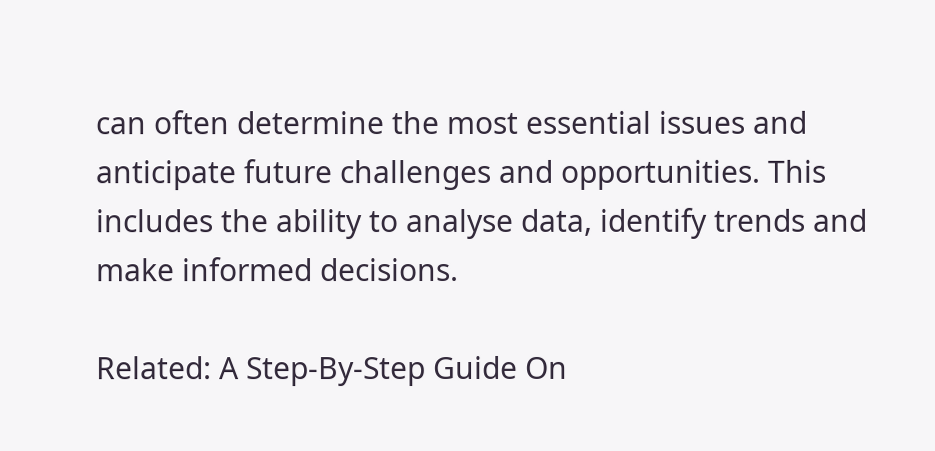can often determine the most essential issues and anticipate future challenges and opportunities. This includes the ability to analyse data, identify trends and make informed decisions.

Related: A Step-By-Step Guide On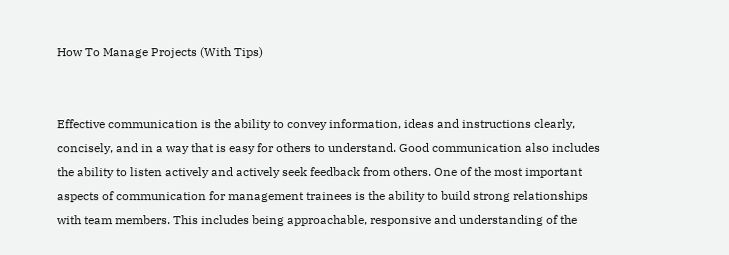How To Manage Projects (With Tips)


Effective communication is the ability to convey information, ideas and instructions clearly, concisely, and in a way that is easy for others to understand. Good communication also includes the ability to listen actively and actively seek feedback from others. One of the most important aspects of communication for management trainees is the ability to build strong relationships with team members. This includes being approachable, responsive and understanding of the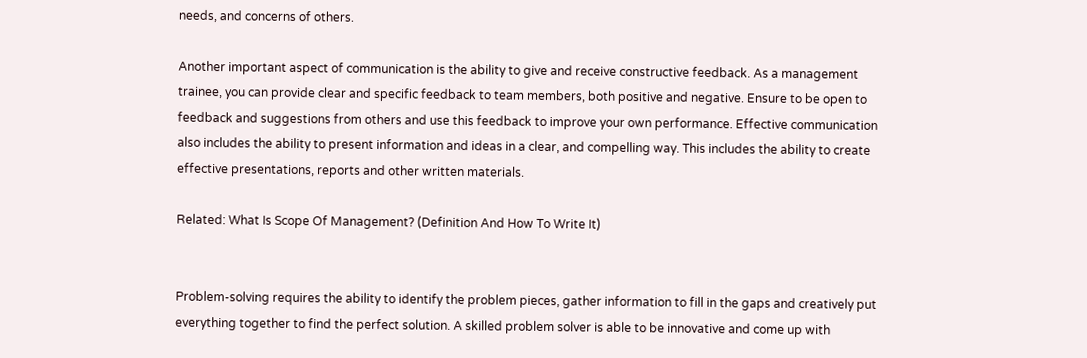needs, and concerns of others.

Another important aspect of communication is the ability to give and receive constructive feedback. As a management trainee, you can provide clear and specific feedback to team members, both positive and negative. Ensure to be open to feedback and suggestions from others and use this feedback to improve your own performance. Effective communication also includes the ability to present information and ideas in a clear, and compelling way. This includes the ability to create effective presentations, reports and other written materials.

Related: What Is Scope Of Management? (Definition And How To Write It)


Problem-solving requires the ability to identify the problem pieces, gather information to fill in the gaps and creatively put everything together to find the perfect solution. A skilled problem solver is able to be innovative and come up with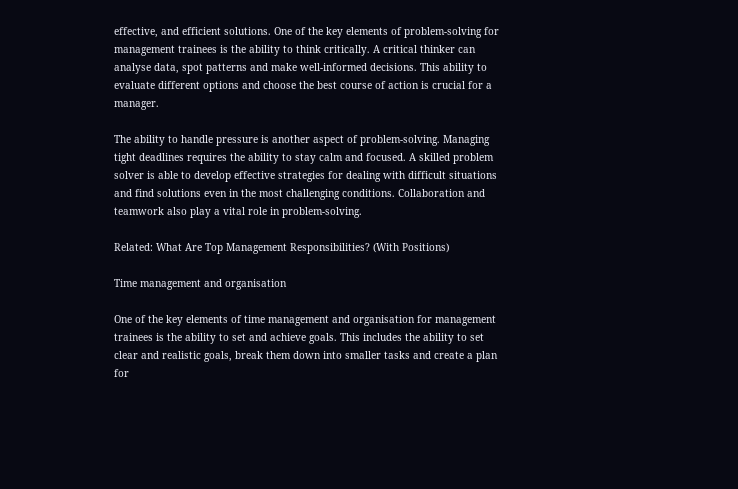effective, and efficient solutions. One of the key elements of problem-solving for management trainees is the ability to think critically. A critical thinker can analyse data, spot patterns and make well-informed decisions. This ability to evaluate different options and choose the best course of action is crucial for a manager.

The ability to handle pressure is another aspect of problem-solving. Managing tight deadlines requires the ability to stay calm and focused. A skilled problem solver is able to develop effective strategies for dealing with difficult situations and find solutions even in the most challenging conditions. Collaboration and teamwork also play a vital role in problem-solving.

Related: What Are Top Management Responsibilities? (With Positions)

Time management and organisation

One of the key elements of time management and organisation for management trainees is the ability to set and achieve goals. This includes the ability to set clear and realistic goals, break them down into smaller tasks and create a plan for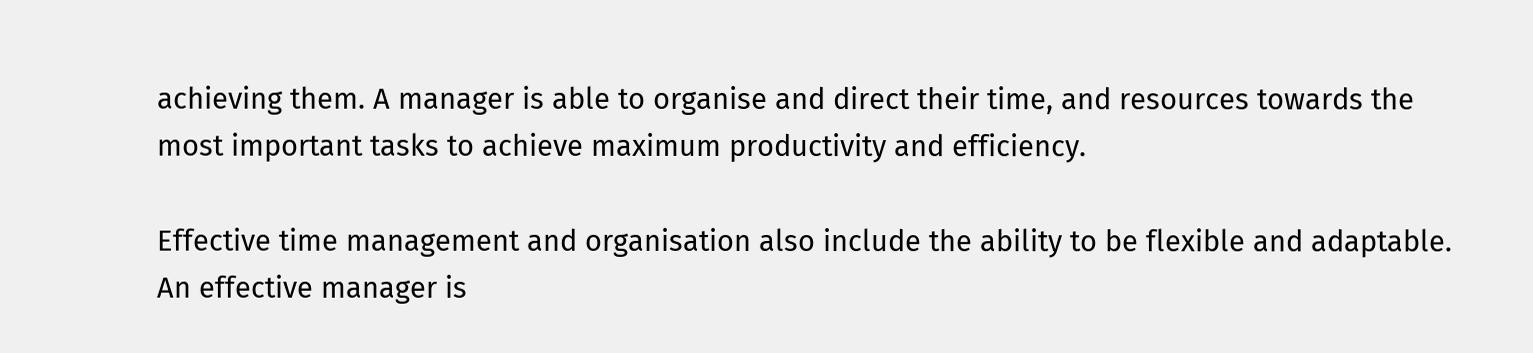achieving them. A manager is able to organise and direct their time, and resources towards the most important tasks to achieve maximum productivity and efficiency.

Effective time management and organisation also include the ability to be flexible and adaptable. An effective manager is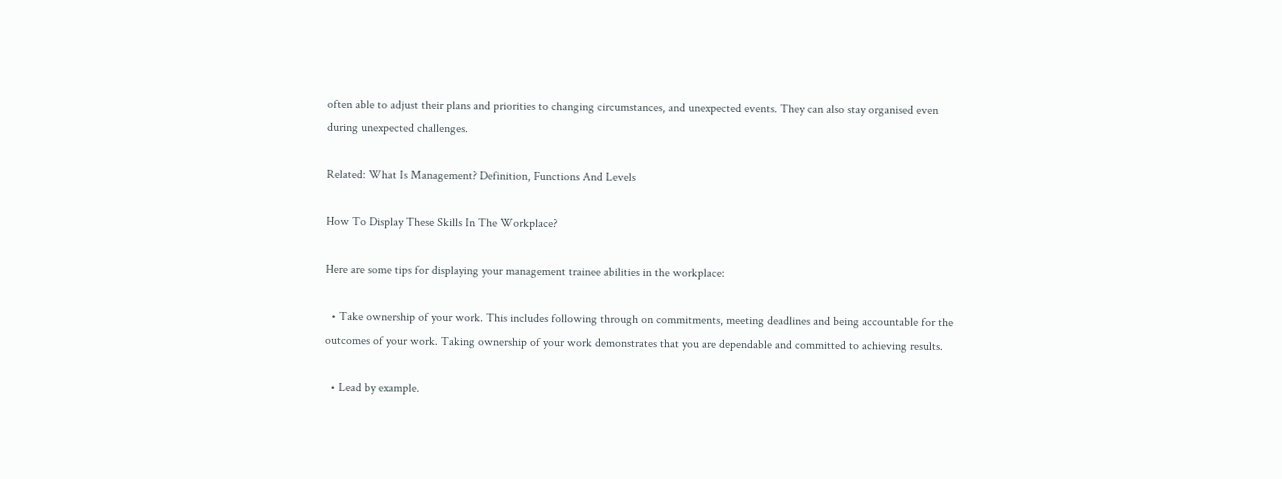often able to adjust their plans and priorities to changing circumstances, and unexpected events. They can also stay organised even during unexpected challenges.

Related: What Is Management? Definition, Functions And Levels

How To Display These Skills In The Workplace?

Here are some tips for displaying your management trainee abilities in the workplace:

  • Take ownership of your work. This includes following through on commitments, meeting deadlines and being accountable for the outcomes of your work. Taking ownership of your work demonstrates that you are dependable and committed to achieving results.

  • Lead by example.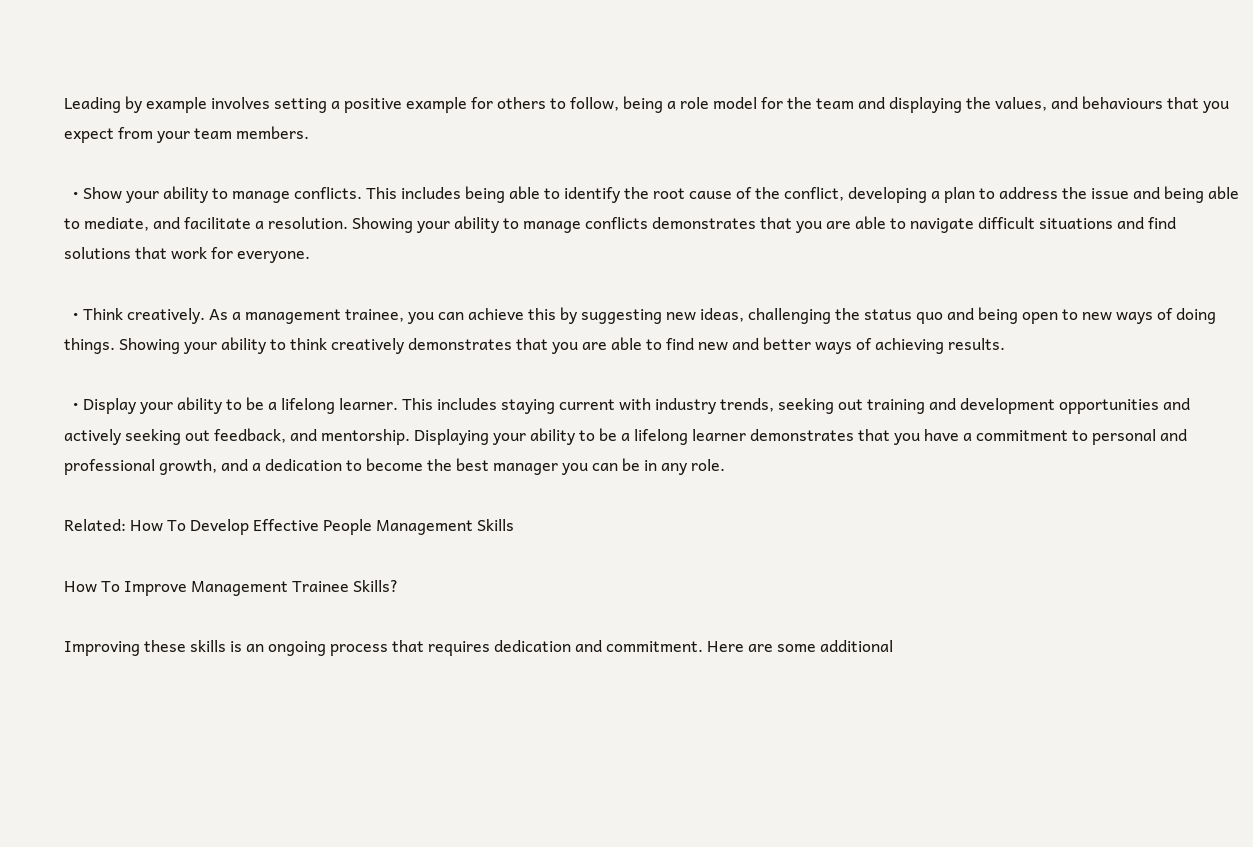Leading by example involves setting a positive example for others to follow, being a role model for the team and displaying the values, and behaviours that you expect from your team members.

  • Show your ability to manage conflicts. This includes being able to identify the root cause of the conflict, developing a plan to address the issue and being able to mediate, and facilitate a resolution. Showing your ability to manage conflicts demonstrates that you are able to navigate difficult situations and find solutions that work for everyone.

  • Think creatively. As a management trainee, you can achieve this by suggesting new ideas, challenging the status quo and being open to new ways of doing things. Showing your ability to think creatively demonstrates that you are able to find new and better ways of achieving results.

  • Display your ability to be a lifelong learner. This includes staying current with industry trends, seeking out training and development opportunities and actively seeking out feedback, and mentorship. Displaying your ability to be a lifelong learner demonstrates that you have a commitment to personal and professional growth, and a dedication to become the best manager you can be in any role.

Related: How To Develop Effective People Management Skills

How To Improve Management Trainee Skills?

Improving these skills is an ongoing process that requires dedication and commitment. Here are some additional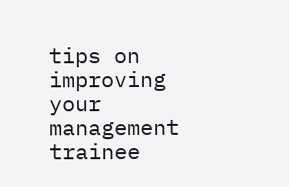tips on improving your management trainee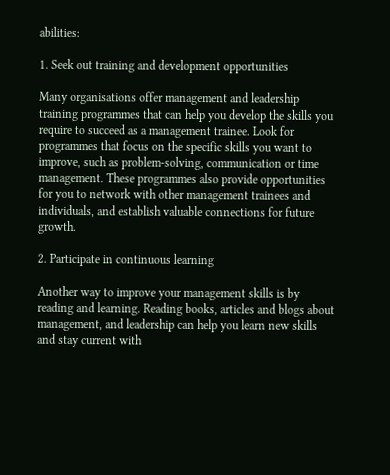abilities:

1. Seek out training and development opportunities

Many organisations offer management and leadership training programmes that can help you develop the skills you require to succeed as a management trainee. Look for programmes that focus on the specific skills you want to improve, such as problem-solving, communication or time management. These programmes also provide opportunities for you to network with other management trainees and individuals, and establish valuable connections for future growth.

2. Participate in continuous learning

Another way to improve your management skills is by reading and learning. Reading books, articles and blogs about management, and leadership can help you learn new skills and stay current with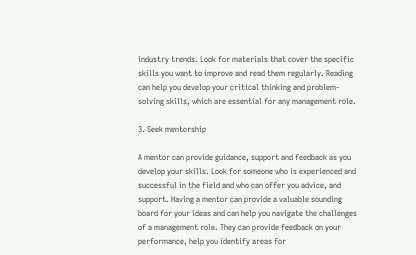industry trends. Look for materials that cover the specific skills you want to improve and read them regularly. Reading can help you develop your critical thinking and problem-solving skills, which are essential for any management role.

3. Seek mentorship

A mentor can provide guidance, support and feedback as you develop your skills. Look for someone who is experienced and successful in the field and who can offer you advice, and support. Having a mentor can provide a valuable sounding board for your ideas and can help you navigate the challenges of a management role. They can provide feedback on your performance, help you identify areas for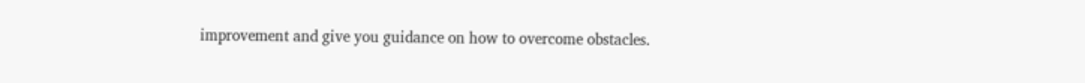improvement and give you guidance on how to overcome obstacles.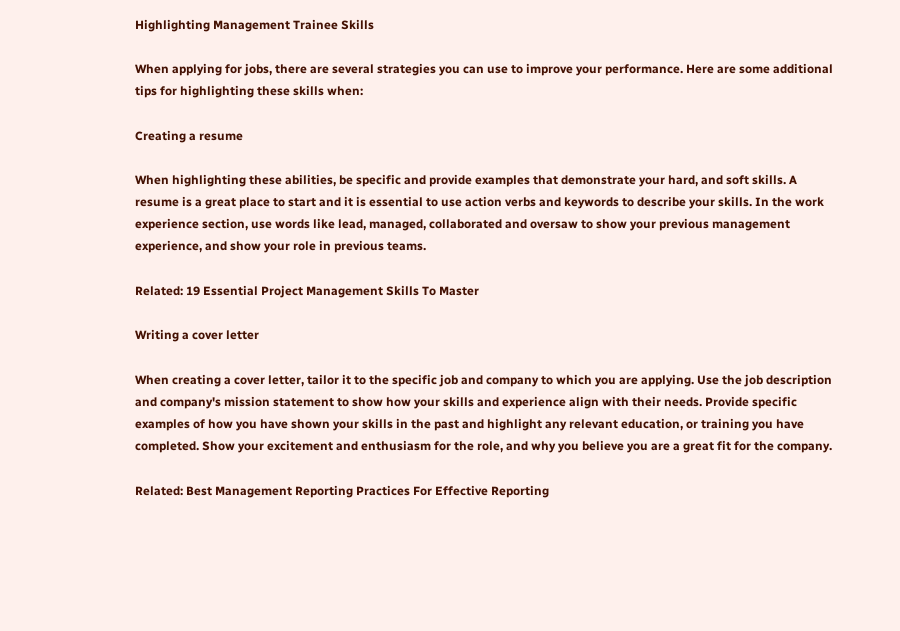Highlighting Management Trainee Skills

When applying for jobs, there are several strategies you can use to improve your performance. Here are some additional tips for highlighting these skills when:

Creating a resume

When highlighting these abilities, be specific and provide examples that demonstrate your hard, and soft skills. A resume is a great place to start and it is essential to use action verbs and keywords to describe your skills. In the work experience section, use words like lead, managed, collaborated and oversaw to show your previous management experience, and show your role in previous teams.

Related: 19 Essential Project Management Skills To Master

Writing a cover letter

When creating a cover letter, tailor it to the specific job and company to which you are applying. Use the job description and company's mission statement to show how your skills and experience align with their needs. Provide specific examples of how you have shown your skills in the past and highlight any relevant education, or training you have completed. Show your excitement and enthusiasm for the role, and why you believe you are a great fit for the company.

Related: Best Management Reporting Practices For Effective Reporting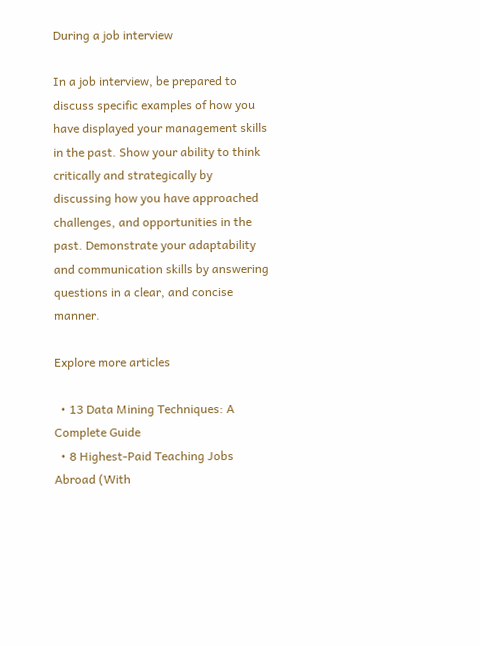During a job interview

In a job interview, be prepared to discuss specific examples of how you have displayed your management skills in the past. Show your ability to think critically and strategically by discussing how you have approached challenges, and opportunities in the past. Demonstrate your adaptability and communication skills by answering questions in a clear, and concise manner.

Explore more articles

  • 13 Data Mining Techniques: A Complete Guide
  • 8 Highest-Paid Teaching Jobs Abroad (With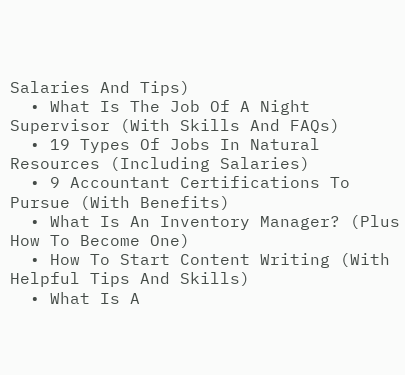Salaries And Tips)
  • What Is The Job Of A Night Supervisor (With Skills And FAQs)
  • 19 Types Of Jobs In Natural Resources (Including Salaries)
  • 9 Accountant Certifications To Pursue (With Benefits)
  • What Is An Inventory Manager? (Plus How To Become One)
  • How To Start Content Writing (With Helpful Tips And Skills)
  • What Is A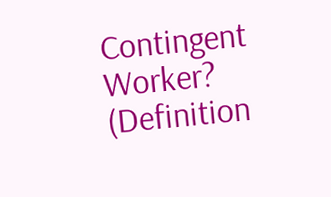Contingent Worker? (Definition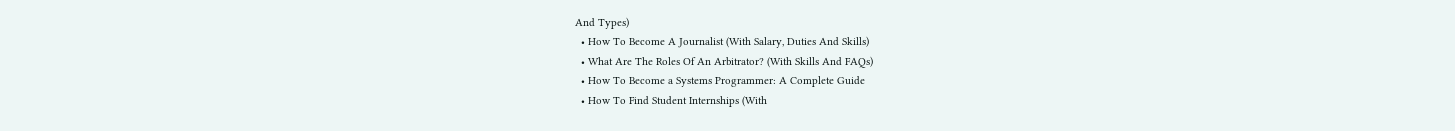And Types)
  • How To Become A Journalist (With Salary, Duties And Skills)
  • What Are The Roles Of An Arbitrator? (With Skills And FAQs)
  • How To Become a Systems Programmer: A Complete Guide
  • How To Find Student Internships (With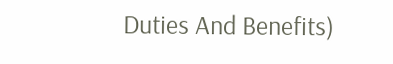Duties And Benefits)